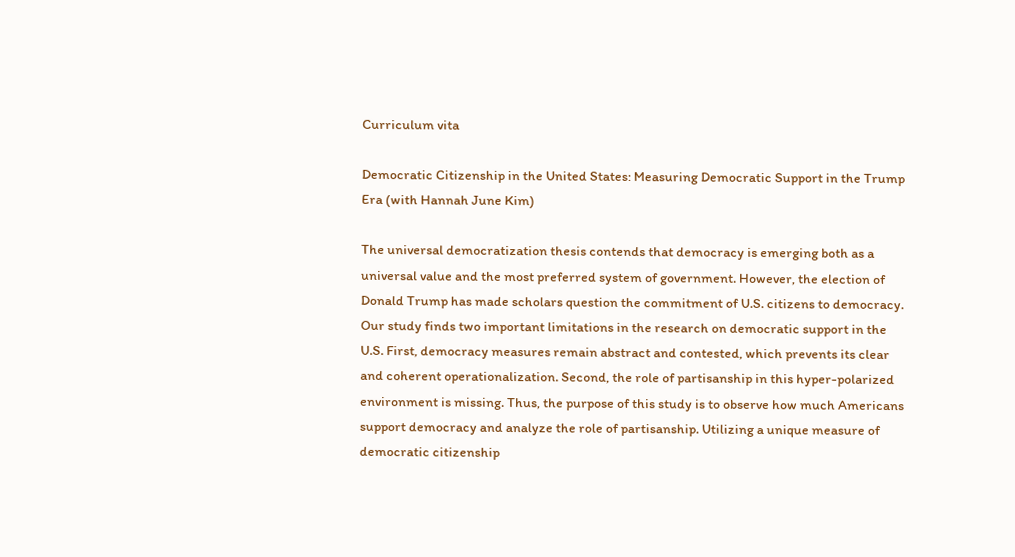Curriculum vita

Democratic Citizenship in the United States: Measuring Democratic Support in the Trump Era (with Hannah June Kim)

The universal democratization thesis contends that democracy is emerging both as a universal value and the most preferred system of government. However, the election of Donald Trump has made scholars question the commitment of U.S. citizens to democracy. Our study finds two important limitations in the research on democratic support in the U.S. First, democracy measures remain abstract and contested, which prevents its clear and coherent operationalization. Second, the role of partisanship in this hyper-polarized environment is missing. Thus, the purpose of this study is to observe how much Americans support democracy and analyze the role of partisanship. Utilizing a unique measure of democratic citizenship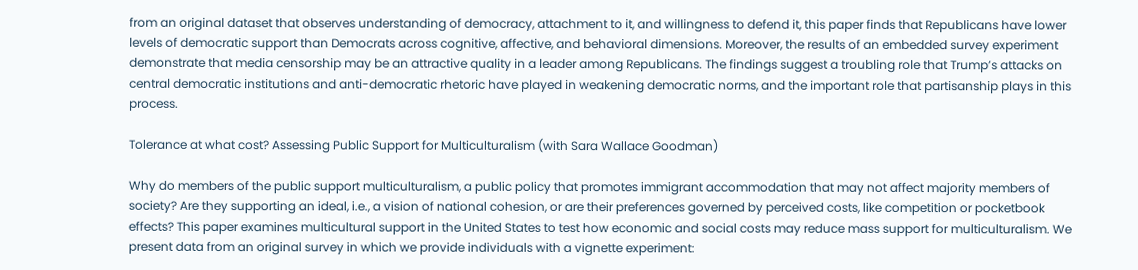from an original dataset that observes understanding of democracy, attachment to it, and willingness to defend it, this paper finds that Republicans have lower levels of democratic support than Democrats across cognitive, affective, and behavioral dimensions. Moreover, the results of an embedded survey experiment demonstrate that media censorship may be an attractive quality in a leader among Republicans. The findings suggest a troubling role that Trump’s attacks on central democratic institutions and anti-democratic rhetoric have played in weakening democratic norms, and the important role that partisanship plays in this process.

Tolerance at what cost? Assessing Public Support for Multiculturalism (with Sara Wallace Goodman)

Why do members of the public support multiculturalism, a public policy that promotes immigrant accommodation that may not affect majority members of society? Are they supporting an ideal, i.e., a vision of national cohesion, or are their preferences governed by perceived costs, like competition or pocketbook effects? This paper examines multicultural support in the United States to test how economic and social costs may reduce mass support for multiculturalism. We present data from an original survey in which we provide individuals with a vignette experiment: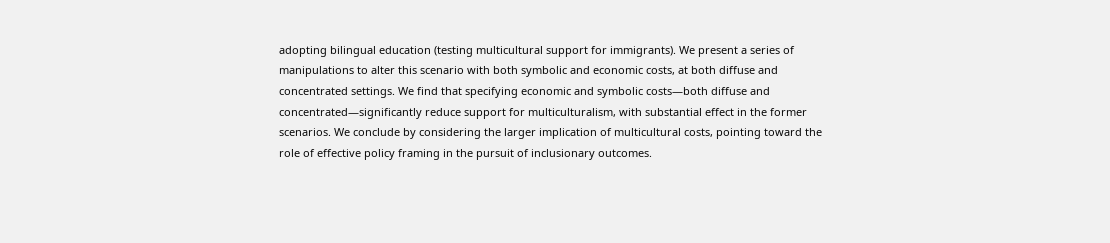adopting bilingual education (testing multicultural support for immigrants). We present a series of manipulations to alter this scenario with both symbolic and economic costs, at both diffuse and concentrated settings. We find that specifying economic and symbolic costs—both diffuse and concentrated—significantly reduce support for multiculturalism, with substantial effect in the former scenarios. We conclude by considering the larger implication of multicultural costs, pointing toward the role of effective policy framing in the pursuit of inclusionary outcomes.